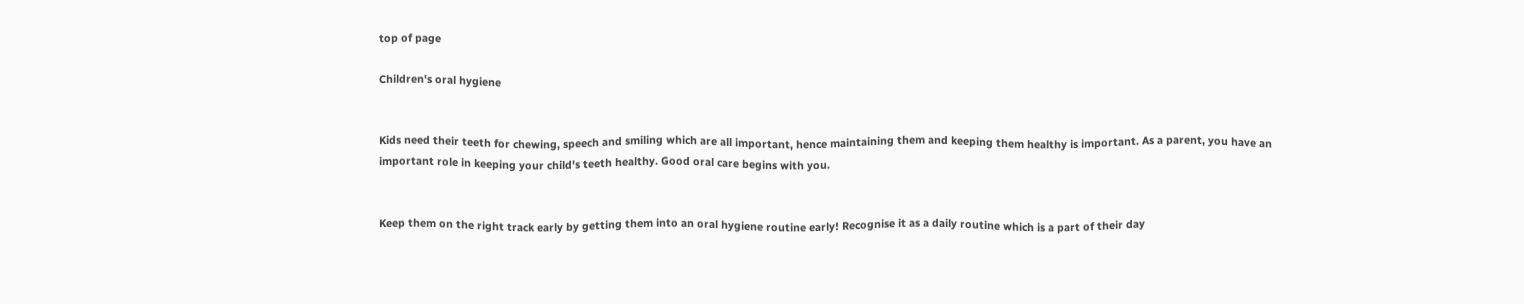top of page

Children's oral hygiene


Kids need their teeth for chewing, speech and smiling which are all important, hence maintaining them and keeping them healthy is important. As a parent, you have an important role in keeping your child's teeth healthy. Good oral care begins with you.


Keep them on the right track early by getting them into an oral hygiene routine early! Recognise it as a daily routine which is a part of their day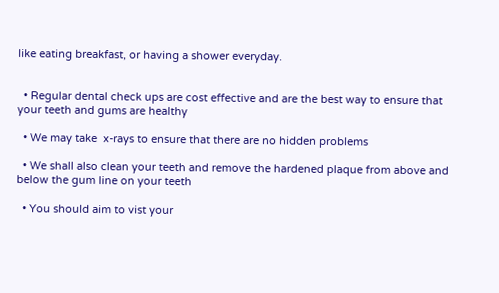like eating breakfast, or having a shower everyday.


  • Regular dental check ups are cost effective and are the best way to ensure that your teeth and gums are healthy

  • We may take  x-rays to ensure that there are no hidden problems

  • We shall also clean your teeth and remove the hardened plaque from above and below the gum line on your teeth

  • You should aim to vist your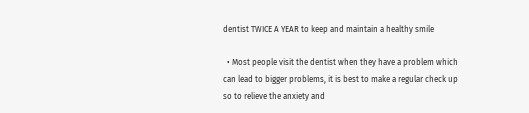dentist TWICE A YEAR to keep and maintain a healthy smile

  • Most people visit the dentist when they have a problem which can lead to bigger problems, it is best to make a regular check up so to relieve the anxiety and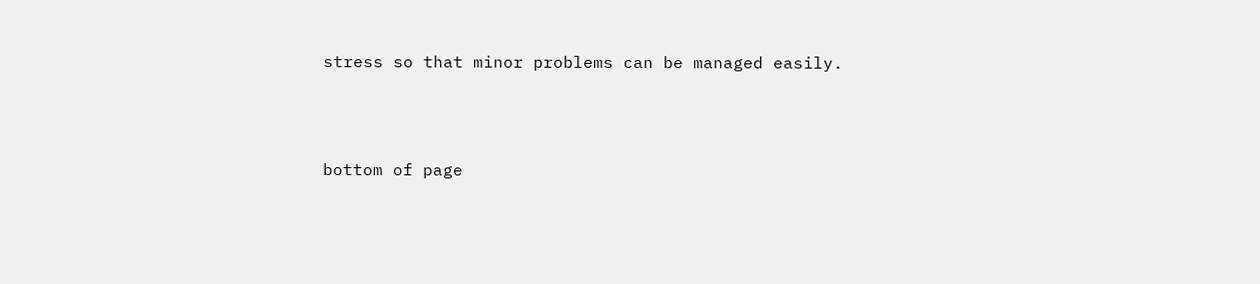stress so that minor problems can be managed easily.



bottom of page